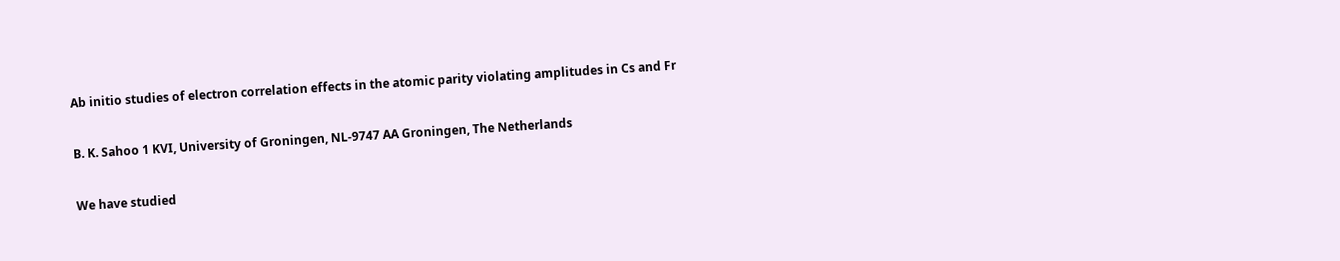Ab initio studies of electron correlation effects in the atomic parity violating amplitudes in Cs and Fr

B. K. Sahoo 1 KVI, University of Groningen, NL-9747 AA Groningen, The Netherlands

We have studied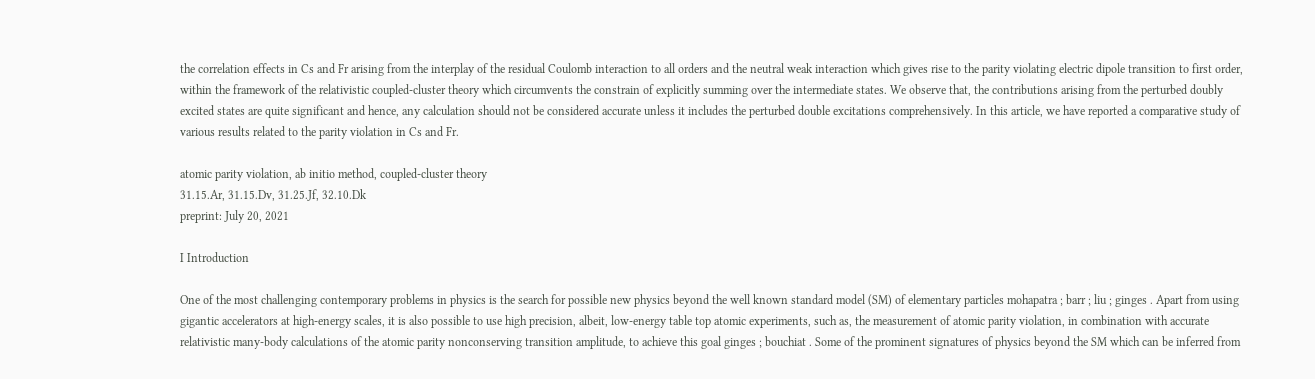the correlation effects in Cs and Fr arising from the interplay of the residual Coulomb interaction to all orders and the neutral weak interaction which gives rise to the parity violating electric dipole transition to first order, within the framework of the relativistic coupled-cluster theory which circumvents the constrain of explicitly summing over the intermediate states. We observe that, the contributions arising from the perturbed doubly excited states are quite significant and hence, any calculation should not be considered accurate unless it includes the perturbed double excitations comprehensively. In this article, we have reported a comparative study of various results related to the parity violation in Cs and Fr.

atomic parity violation, ab initio method, coupled-cluster theory
31.15.Ar, 31.15.Dv, 31.25.Jf, 32.10.Dk
preprint: July 20, 2021

I Introduction

One of the most challenging contemporary problems in physics is the search for possible new physics beyond the well known standard model (SM) of elementary particles mohapatra ; barr ; liu ; ginges . Apart from using gigantic accelerators at high-energy scales, it is also possible to use high precision, albeit, low-energy table top atomic experiments, such as, the measurement of atomic parity violation, in combination with accurate relativistic many-body calculations of the atomic parity nonconserving transition amplitude, to achieve this goal ginges ; bouchiat . Some of the prominent signatures of physics beyond the SM which can be inferred from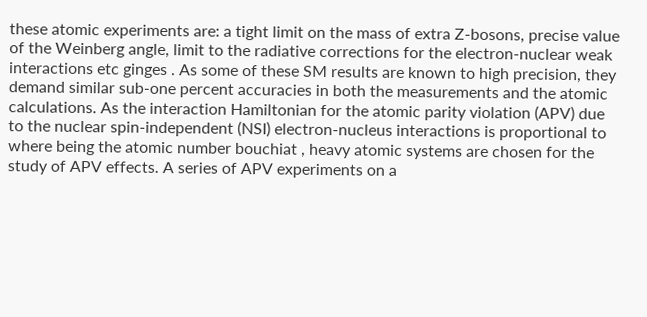these atomic experiments are: a tight limit on the mass of extra Z-bosons, precise value of the Weinberg angle, limit to the radiative corrections for the electron-nuclear weak interactions etc ginges . As some of these SM results are known to high precision, they demand similar sub-one percent accuracies in both the measurements and the atomic calculations. As the interaction Hamiltonian for the atomic parity violation (APV) due to the nuclear spin-independent (NSI) electron-nucleus interactions is proportional to where being the atomic number bouchiat , heavy atomic systems are chosen for the study of APV effects. A series of APV experiments on a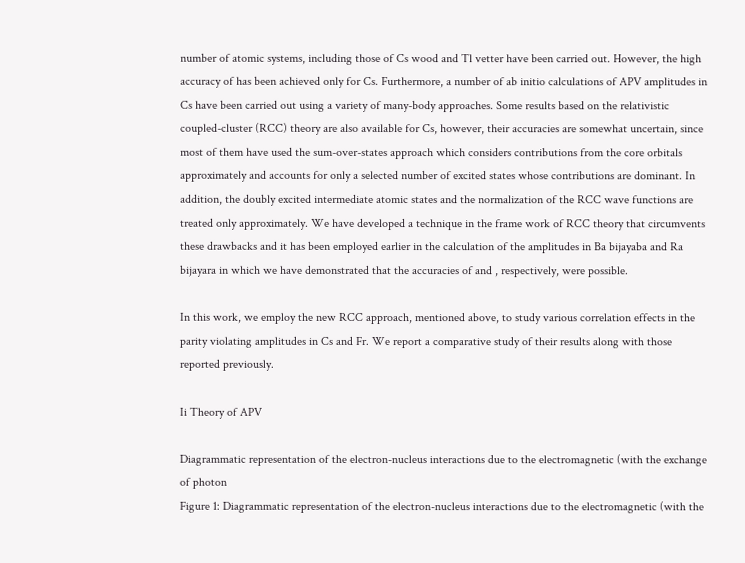number of atomic systems, including those of Cs wood and Tl vetter have been carried out. However, the high accuracy of has been achieved only for Cs. Furthermore, a number of ab initio calculations of APV amplitudes in Cs have been carried out using a variety of many-body approaches. Some results based on the relativistic coupled-cluster (RCC) theory are also available for Cs, however, their accuracies are somewhat uncertain, since most of them have used the sum-over-states approach which considers contributions from the core orbitals approximately and accounts for only a selected number of excited states whose contributions are dominant. In addition, the doubly excited intermediate atomic states and the normalization of the RCC wave functions are treated only approximately. We have developed a technique in the frame work of RCC theory that circumvents these drawbacks and it has been employed earlier in the calculation of the amplitudes in Ba bijayaba and Ra bijayara in which we have demonstrated that the accuracies of and , respectively, were possible.

In this work, we employ the new RCC approach, mentioned above, to study various correlation effects in the parity violating amplitudes in Cs and Fr. We report a comparative study of their results along with those reported previously.

Ii Theory of APV

Diagrammatic representation of the electron-nucleus interactions due to the electromagnetic (with the exchange of photon
Figure 1: Diagrammatic representation of the electron-nucleus interactions due to the electromagnetic (with the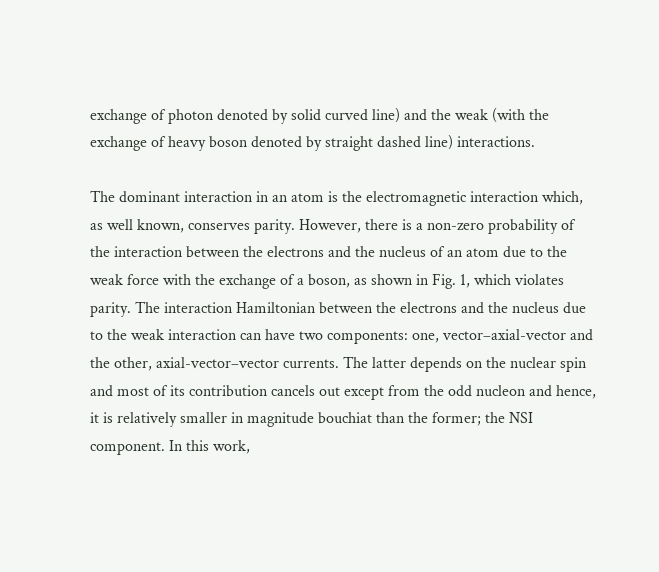exchange of photon denoted by solid curved line) and the weak (with the exchange of heavy boson denoted by straight dashed line) interactions.

The dominant interaction in an atom is the electromagnetic interaction which, as well known, conserves parity. However, there is a non-zero probability of the interaction between the electrons and the nucleus of an atom due to the weak force with the exchange of a boson, as shown in Fig. 1, which violates parity. The interaction Hamiltonian between the electrons and the nucleus due to the weak interaction can have two components: one, vector–axial-vector and the other, axial-vector–vector currents. The latter depends on the nuclear spin and most of its contribution cancels out except from the odd nucleon and hence, it is relatively smaller in magnitude bouchiat than the former; the NSI component. In this work,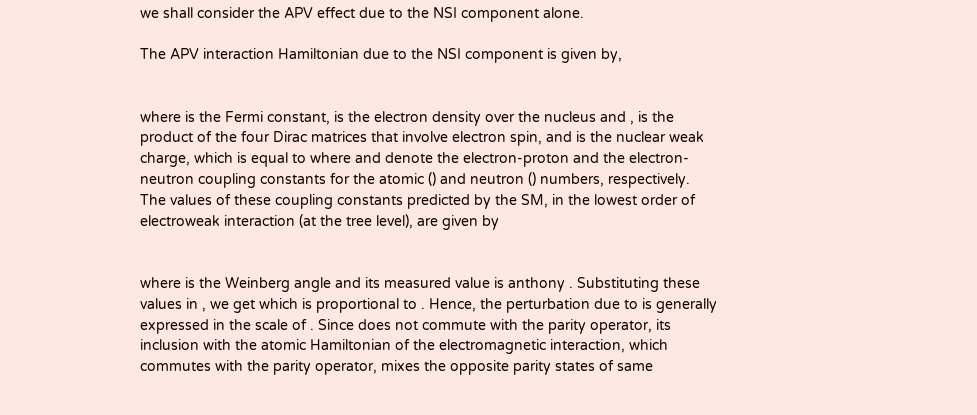we shall consider the APV effect due to the NSI component alone.

The APV interaction Hamiltonian due to the NSI component is given by,


where is the Fermi constant, is the electron density over the nucleus and , is the product of the four Dirac matrices that involve electron spin, and is the nuclear weak charge, which is equal to where and denote the electron-proton and the electron-neutron coupling constants for the atomic () and neutron () numbers, respectively. The values of these coupling constants predicted by the SM, in the lowest order of electroweak interaction (at the tree level), are given by


where is the Weinberg angle and its measured value is anthony . Substituting these values in , we get which is proportional to . Hence, the perturbation due to is generally expressed in the scale of . Since does not commute with the parity operator, its inclusion with the atomic Hamiltonian of the electromagnetic interaction, which commutes with the parity operator, mixes the opposite parity states of same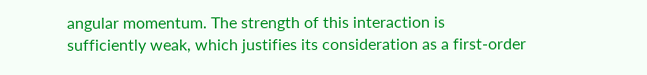angular momentum. The strength of this interaction is sufficiently weak, which justifies its consideration as a first-order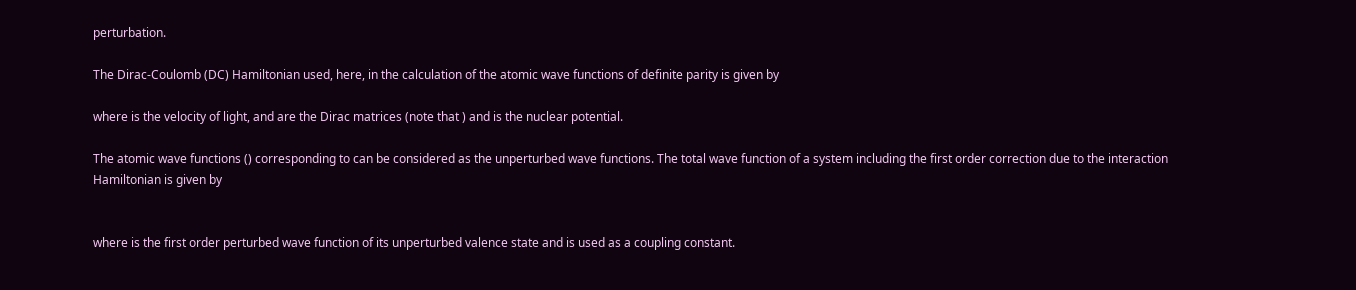perturbation.

The Dirac-Coulomb (DC) Hamiltonian used, here, in the calculation of the atomic wave functions of definite parity is given by

where is the velocity of light, and are the Dirac matrices (note that ) and is the nuclear potential.

The atomic wave functions () corresponding to can be considered as the unperturbed wave functions. The total wave function of a system including the first order correction due to the interaction Hamiltonian is given by


where is the first order perturbed wave function of its unperturbed valence state and is used as a coupling constant.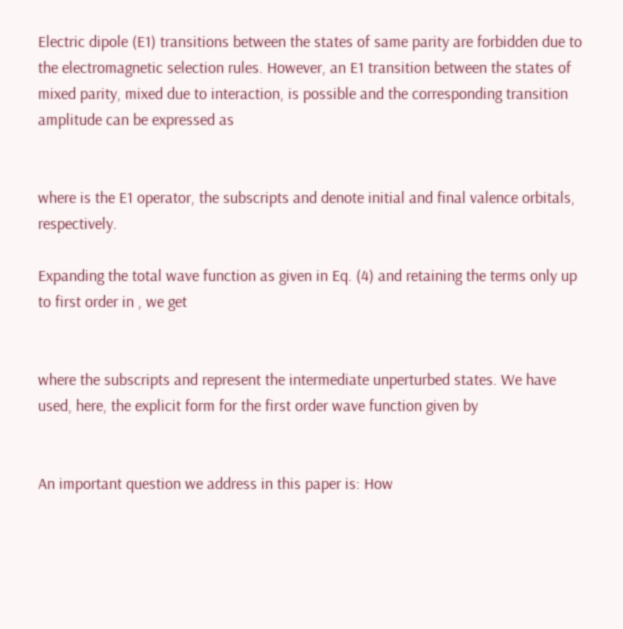Electric dipole (E1) transitions between the states of same parity are forbidden due to the electromagnetic selection rules. However, an E1 transition between the states of mixed parity, mixed due to interaction, is possible and the corresponding transition amplitude can be expressed as


where is the E1 operator, the subscripts and denote initial and final valence orbitals, respectively.

Expanding the total wave function as given in Eq. (4) and retaining the terms only up to first order in , we get


where the subscripts and represent the intermediate unperturbed states. We have used, here, the explicit form for the first order wave function given by


An important question we address in this paper is: How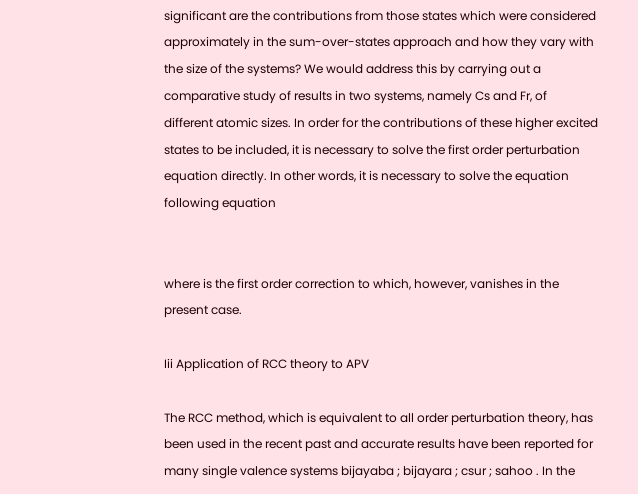significant are the contributions from those states which were considered approximately in the sum-over-states approach and how they vary with the size of the systems? We would address this by carrying out a comparative study of results in two systems, namely Cs and Fr, of different atomic sizes. In order for the contributions of these higher excited states to be included, it is necessary to solve the first order perturbation equation directly. In other words, it is necessary to solve the equation following equation


where is the first order correction to which, however, vanishes in the present case.

Iii Application of RCC theory to APV

The RCC method, which is equivalent to all order perturbation theory, has been used in the recent past and accurate results have been reported for many single valence systems bijayaba ; bijayara ; csur ; sahoo . In the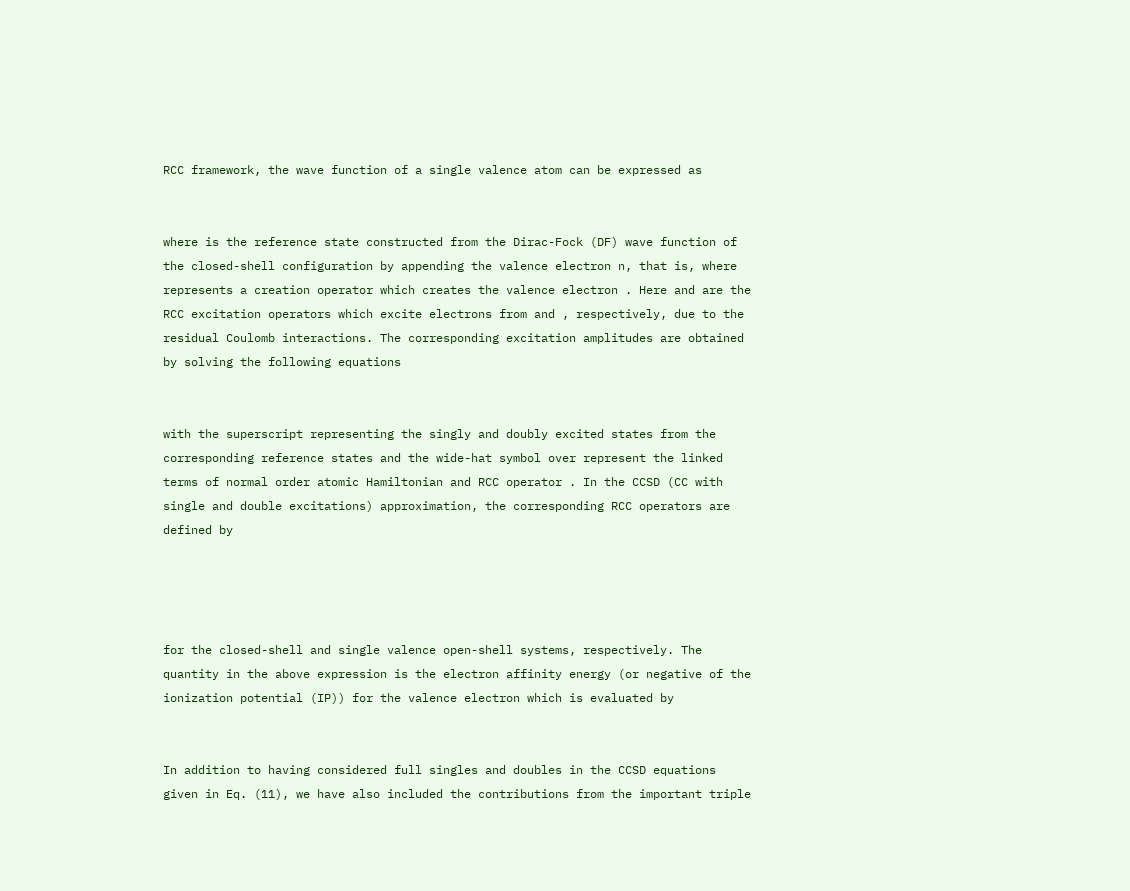RCC framework, the wave function of a single valence atom can be expressed as


where is the reference state constructed from the Dirac-Fock (DF) wave function of the closed-shell configuration by appending the valence electron n, that is, where represents a creation operator which creates the valence electron . Here and are the RCC excitation operators which excite electrons from and , respectively, due to the residual Coulomb interactions. The corresponding excitation amplitudes are obtained by solving the following equations


with the superscript representing the singly and doubly excited states from the corresponding reference states and the wide-hat symbol over represent the linked terms of normal order atomic Hamiltonian and RCC operator . In the CCSD (CC with single and double excitations) approximation, the corresponding RCC operators are defined by




for the closed-shell and single valence open-shell systems, respectively. The quantity in the above expression is the electron affinity energy (or negative of the ionization potential (IP)) for the valence electron which is evaluated by


In addition to having considered full singles and doubles in the CCSD equations given in Eq. (11), we have also included the contributions from the important triple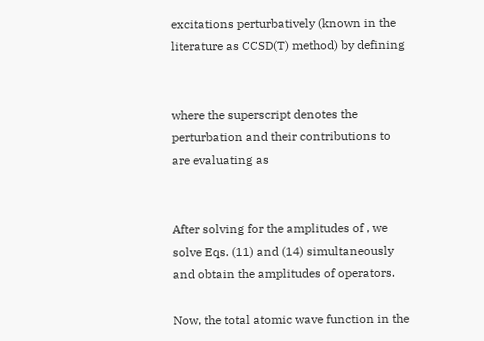excitations perturbatively (known in the literature as CCSD(T) method) by defining


where the superscript denotes the perturbation and their contributions to are evaluating as


After solving for the amplitudes of , we solve Eqs. (11) and (14) simultaneously and obtain the amplitudes of operators.

Now, the total atomic wave function in the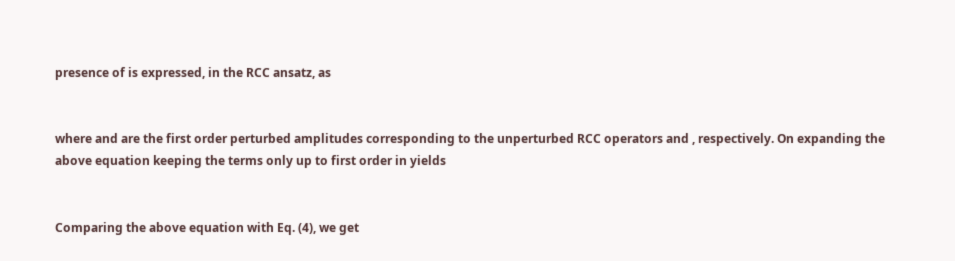presence of is expressed, in the RCC ansatz, as


where and are the first order perturbed amplitudes corresponding to the unperturbed RCC operators and , respectively. On expanding the above equation keeping the terms only up to first order in yields


Comparing the above equation with Eq. (4), we get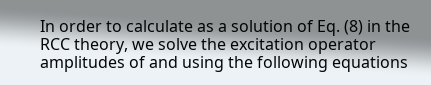In order to calculate as a solution of Eq. (8) in the RCC theory, we solve the excitation operator amplitudes of and using the following equations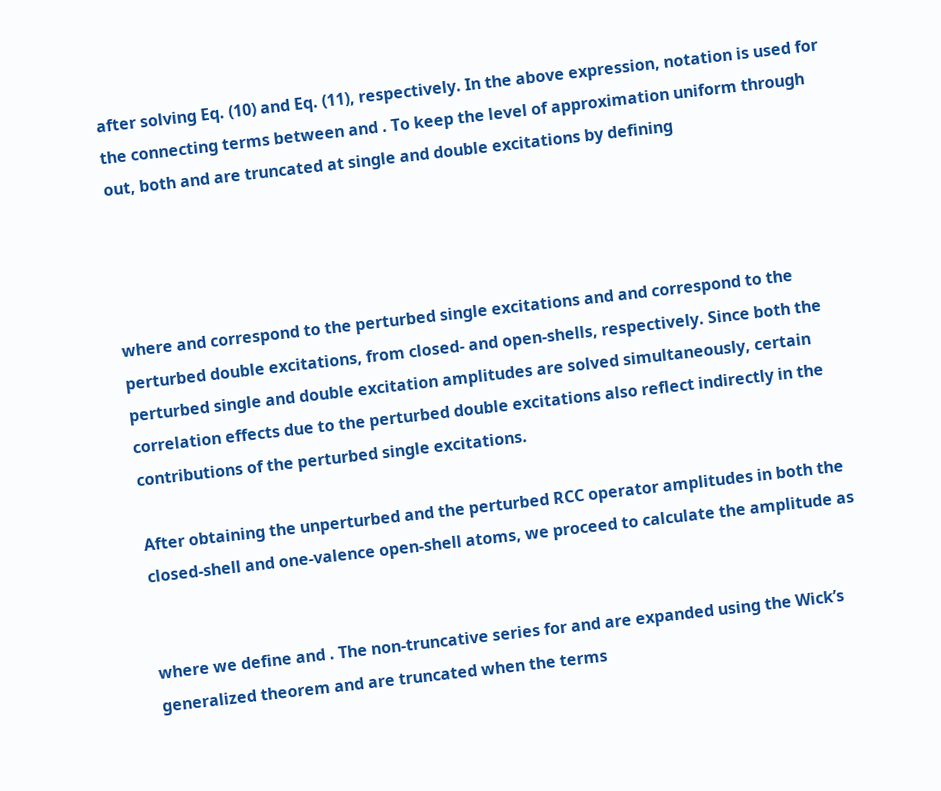after solving Eq. (10) and Eq. (11), respectively. In the above expression, notation is used for the connecting terms between and . To keep the level of approximation uniform through out, both and are truncated at single and double excitations by defining




where and correspond to the perturbed single excitations and and correspond to the perturbed double excitations, from closed- and open-shells, respectively. Since both the perturbed single and double excitation amplitudes are solved simultaneously, certain correlation effects due to the perturbed double excitations also reflect indirectly in the contributions of the perturbed single excitations.

After obtaining the unperturbed and the perturbed RCC operator amplitudes in both the closed-shell and one-valence open-shell atoms, we proceed to calculate the amplitude as


where we define and . The non-truncative series for and are expanded using the Wick’s generalized theorem and are truncated when the terms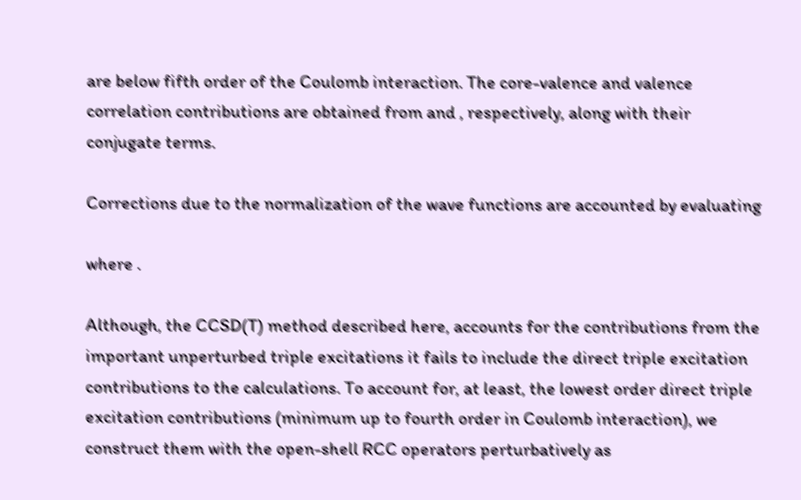are below fifth order of the Coulomb interaction. The core-valence and valence correlation contributions are obtained from and , respectively, along with their conjugate terms.

Corrections due to the normalization of the wave functions are accounted by evaluating

where .

Although, the CCSD(T) method described here, accounts for the contributions from the important unperturbed triple excitations it fails to include the direct triple excitation contributions to the calculations. To account for, at least, the lowest order direct triple excitation contributions (minimum up to fourth order in Coulomb interaction), we construct them with the open-shell RCC operators perturbatively as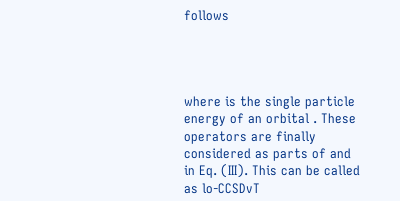follows




where is the single particle energy of an orbital . These operators are finally considered as parts of and in Eq. (III). This can be called as lo-CCSDvT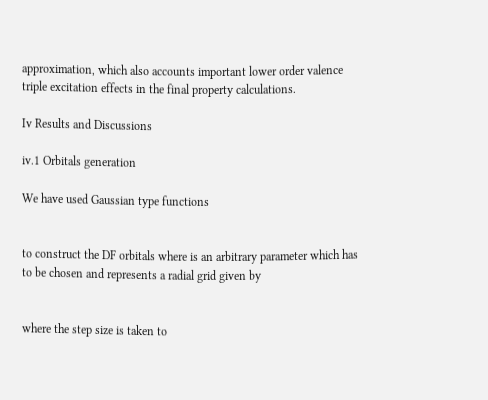approximation, which also accounts important lower order valence triple excitation effects in the final property calculations.

Iv Results and Discussions

iv.1 Orbitals generation

We have used Gaussian type functions


to construct the DF orbitals where is an arbitrary parameter which has to be chosen and represents a radial grid given by


where the step size is taken to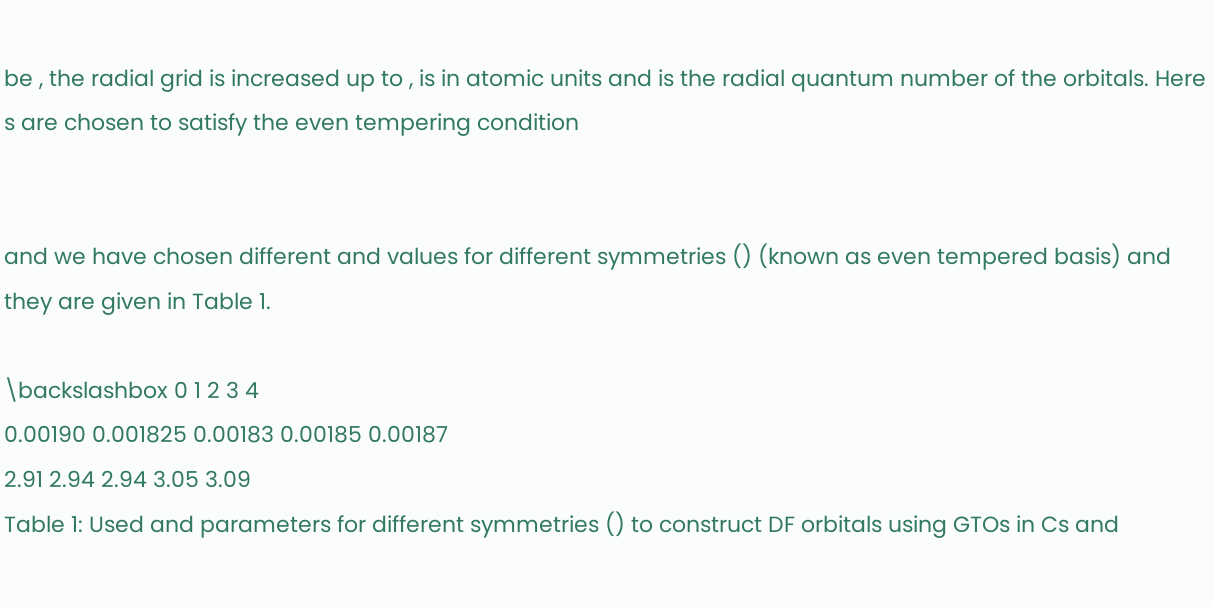be , the radial grid is increased up to , is in atomic units and is the radial quantum number of the orbitals. Here s are chosen to satisfy the even tempering condition


and we have chosen different and values for different symmetries () (known as even tempered basis) and they are given in Table 1.

\backslashbox 0 1 2 3 4
0.00190 0.001825 0.00183 0.00185 0.00187
2.91 2.94 2.94 3.05 3.09
Table 1: Used and parameters for different symmetries () to construct DF orbitals using GTOs in Cs and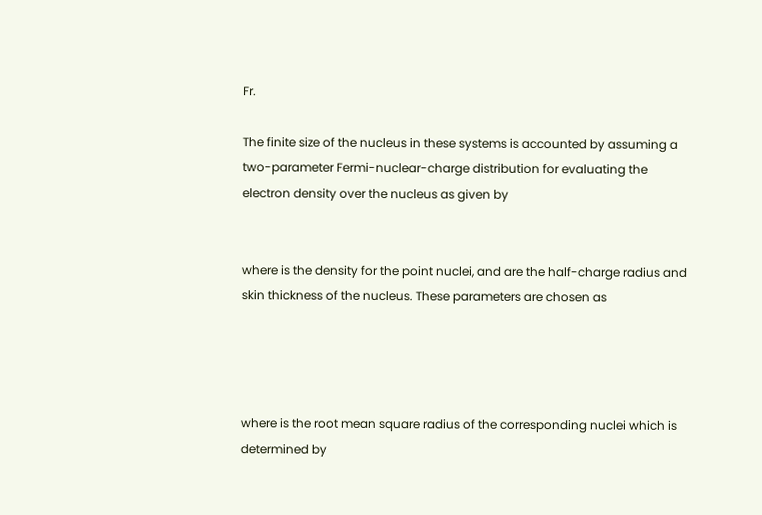Fr.

The finite size of the nucleus in these systems is accounted by assuming a two-parameter Fermi-nuclear-charge distribution for evaluating the electron density over the nucleus as given by


where is the density for the point nuclei, and are the half-charge radius and skin thickness of the nucleus. These parameters are chosen as




where is the root mean square radius of the corresponding nuclei which is determined by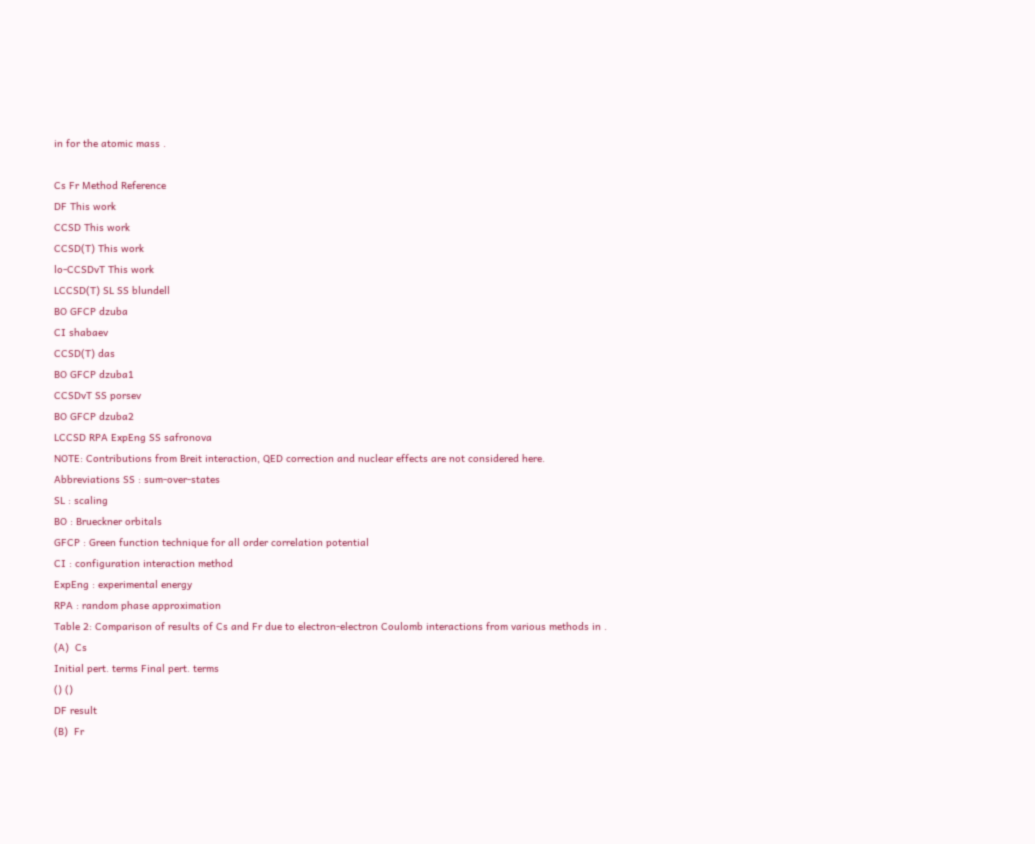in for the atomic mass .

Cs Fr Method Reference
DF This work
CCSD This work
CCSD(T) This work
lo-CCSDvT This work
LCCSD(T) SL SS blundell
BO GFCP dzuba
CI shabaev
CCSD(T) das
BO GFCP dzuba1
CCSDvT SS porsev
BO GFCP dzuba2
LCCSD RPA ExpEng SS safronova
NOTE: Contributions from Breit interaction, QED correction and nuclear effects are not considered here.
Abbreviations SS : sum-over-states
SL : scaling
BO : Brueckner orbitals
GFCP : Green function technique for all order correlation potential
CI : configuration interaction method
ExpEng : experimental energy
RPA : random phase approximation
Table 2: Comparison of results of Cs and Fr due to electron-electron Coulomb interactions from various methods in .
(A)  Cs
Initial pert. terms Final pert. terms
() ()
DF result
(B)  Fr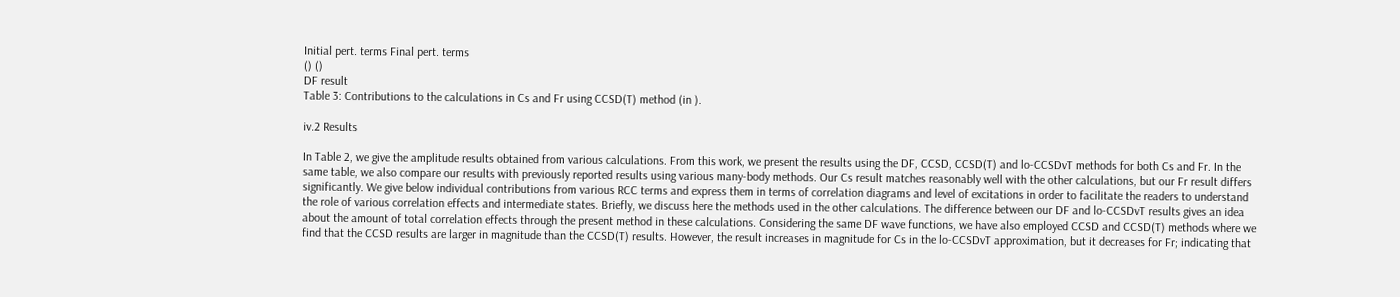Initial pert. terms Final pert. terms
() ()
DF result
Table 3: Contributions to the calculations in Cs and Fr using CCSD(T) method (in ).

iv.2 Results

In Table 2, we give the amplitude results obtained from various calculations. From this work, we present the results using the DF, CCSD, CCSD(T) and lo-CCSDvT methods for both Cs and Fr. In the same table, we also compare our results with previously reported results using various many-body methods. Our Cs result matches reasonably well with the other calculations, but our Fr result differs significantly. We give below individual contributions from various RCC terms and express them in terms of correlation diagrams and level of excitations in order to facilitate the readers to understand the role of various correlation effects and intermediate states. Briefly, we discuss here the methods used in the other calculations. The difference between our DF and lo-CCSDvT results gives an idea about the amount of total correlation effects through the present method in these calculations. Considering the same DF wave functions, we have also employed CCSD and CCSD(T) methods where we find that the CCSD results are larger in magnitude than the CCSD(T) results. However, the result increases in magnitude for Cs in the lo-CCSDvT approximation, but it decreases for Fr; indicating that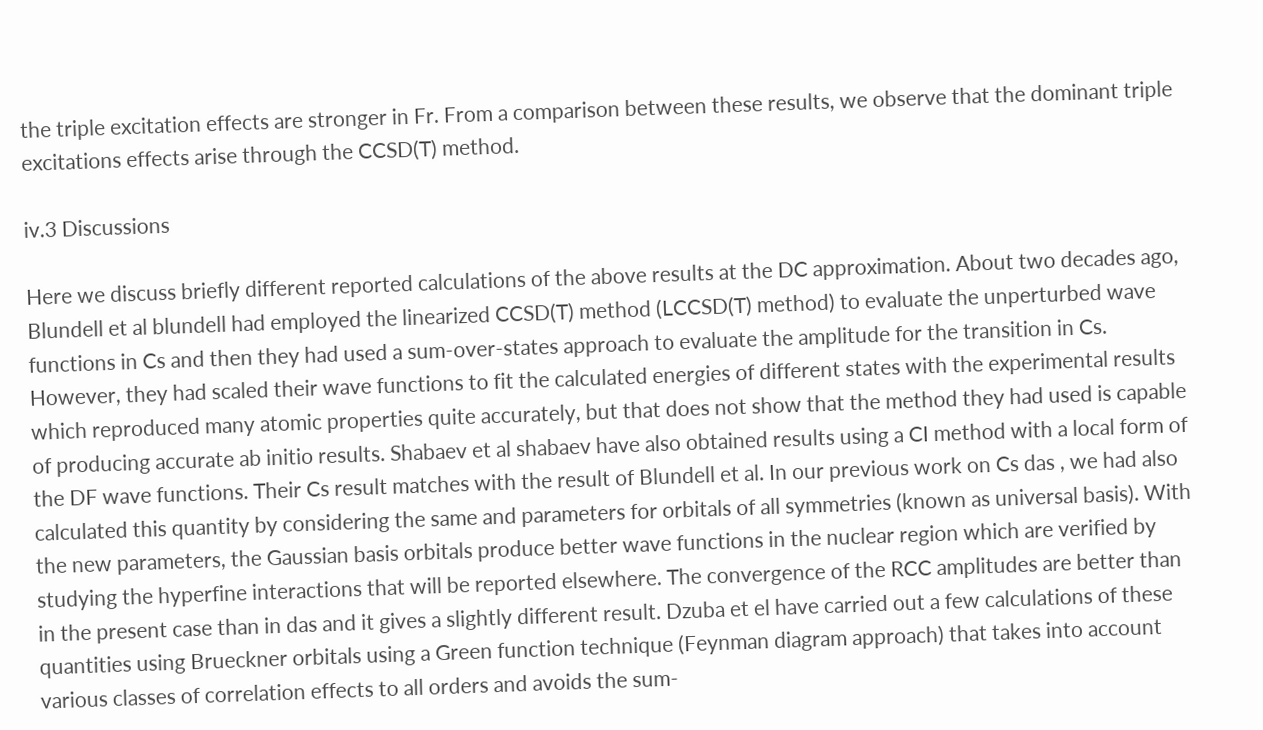the triple excitation effects are stronger in Fr. From a comparison between these results, we observe that the dominant triple excitations effects arise through the CCSD(T) method.

iv.3 Discussions

Here we discuss briefly different reported calculations of the above results at the DC approximation. About two decades ago, Blundell et al blundell had employed the linearized CCSD(T) method (LCCSD(T) method) to evaluate the unperturbed wave functions in Cs and then they had used a sum-over-states approach to evaluate the amplitude for the transition in Cs. However, they had scaled their wave functions to fit the calculated energies of different states with the experimental results which reproduced many atomic properties quite accurately, but that does not show that the method they had used is capable of producing accurate ab initio results. Shabaev et al shabaev have also obtained results using a CI method with a local form of the DF wave functions. Their Cs result matches with the result of Blundell et al. In our previous work on Cs das , we had also calculated this quantity by considering the same and parameters for orbitals of all symmetries (known as universal basis). With the new parameters, the Gaussian basis orbitals produce better wave functions in the nuclear region which are verified by studying the hyperfine interactions that will be reported elsewhere. The convergence of the RCC amplitudes are better than in the present case than in das and it gives a slightly different result. Dzuba et el have carried out a few calculations of these quantities using Brueckner orbitals using a Green function technique (Feynman diagram approach) that takes into account various classes of correlation effects to all orders and avoids the sum-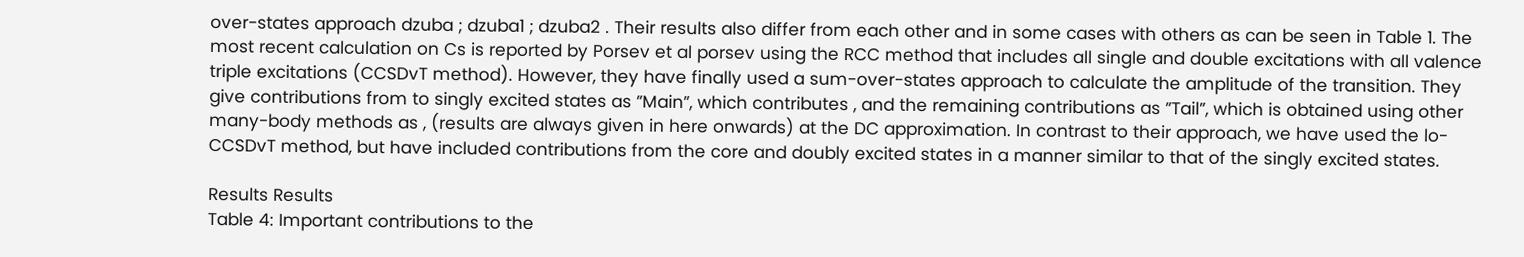over-states approach dzuba ; dzuba1 ; dzuba2 . Their results also differ from each other and in some cases with others as can be seen in Table 1. The most recent calculation on Cs is reported by Porsev et al porsev using the RCC method that includes all single and double excitations with all valence triple excitations (CCSDvT method). However, they have finally used a sum-over-states approach to calculate the amplitude of the transition. They give contributions from to singly excited states as ”Main”, which contributes , and the remaining contributions as ”Tail”, which is obtained using other many-body methods as , (results are always given in here onwards) at the DC approximation. In contrast to their approach, we have used the lo-CCSDvT method, but have included contributions from the core and doubly excited states in a manner similar to that of the singly excited states.

Results Results
Table 4: Important contributions to the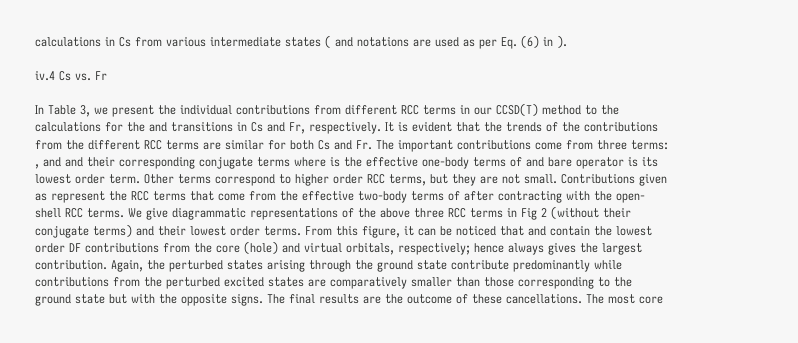calculations in Cs from various intermediate states ( and notations are used as per Eq. (6) in ).

iv.4 Cs vs. Fr

In Table 3, we present the individual contributions from different RCC terms in our CCSD(T) method to the calculations for the and transitions in Cs and Fr, respectively. It is evident that the trends of the contributions from the different RCC terms are similar for both Cs and Fr. The important contributions come from three terms: , and and their corresponding conjugate terms where is the effective one-body terms of and bare operator is its lowest order term. Other terms correspond to higher order RCC terms, but they are not small. Contributions given as represent the RCC terms that come from the effective two-body terms of after contracting with the open-shell RCC terms. We give diagrammatic representations of the above three RCC terms in Fig 2 (without their conjugate terms) and their lowest order terms. From this figure, it can be noticed that and contain the lowest order DF contributions from the core (hole) and virtual orbitals, respectively; hence always gives the largest contribution. Again, the perturbed states arising through the ground state contribute predominantly while contributions from the perturbed excited states are comparatively smaller than those corresponding to the ground state but with the opposite signs. The final results are the outcome of these cancellations. The most core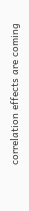correlation effects are coming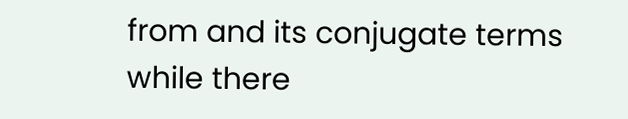from and its conjugate terms while there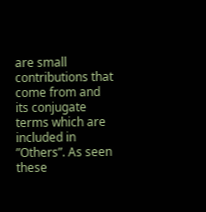are small contributions that come from and its conjugate terms which are included in ”Others”. As seen these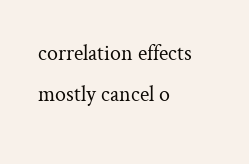correlation effects mostly cancel o